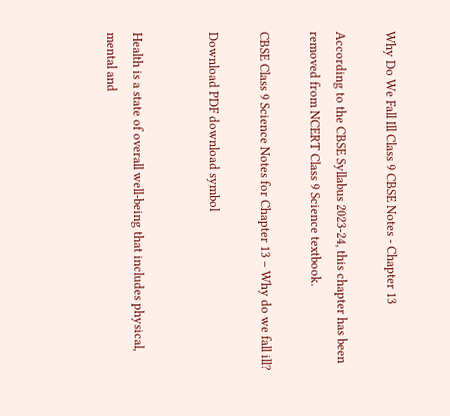Why Do We Fall Ill Class 9 CBSE Notes - Chapter 13

According to the CBSE Syllabus 2023-24, this chapter has been removed from NCERT Class 9 Science textbook.

CBSE Class 9 Science Notes for Chapter 13 – Why do we fall ill?

Download PDF download symbol


Health is a state of overall well-being that includes physical, mental and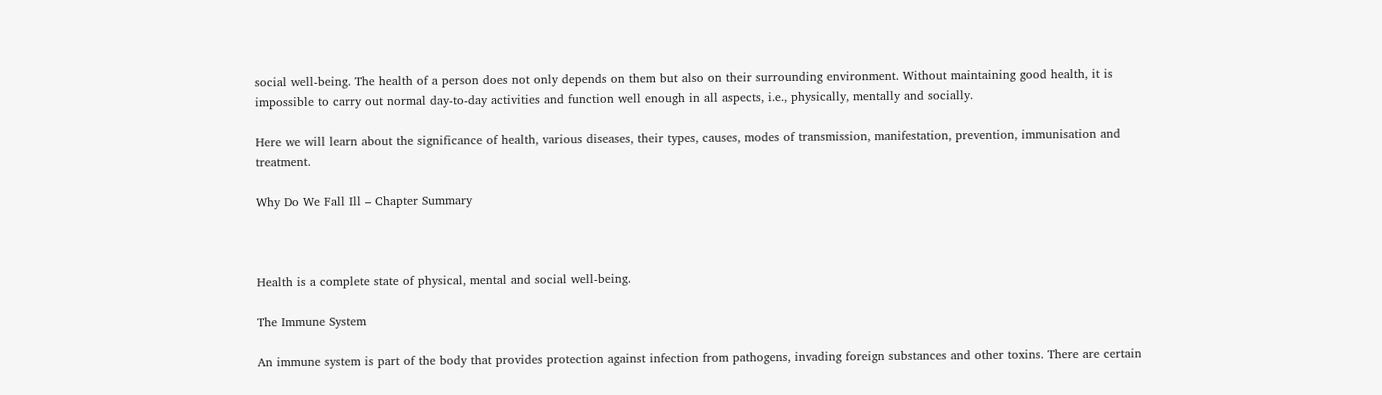social well-being. The health of a person does not only depends on them but also on their surrounding environment. Without maintaining good health, it is impossible to carry out normal day-to-day activities and function well enough in all aspects, i.e., physically, mentally and socially.

Here we will learn about the significance of health, various diseases, their types, causes, modes of transmission, manifestation, prevention, immunisation and treatment.

Why Do We Fall Ill – Chapter Summary



Health is a complete state of physical, mental and social well-being.

The Immune System

An immune system is part of the body that provides protection against infection from pathogens, invading foreign substances and other toxins. There are certain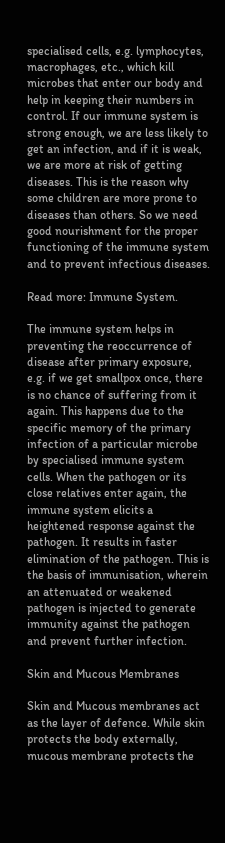specialised cells, e.g. lymphocytes, macrophages, etc., which kill microbes that enter our body and help in keeping their numbers in control. If our immune system is strong enough, we are less likely to get an infection, and if it is weak, we are more at risk of getting diseases. This is the reason why some children are more prone to diseases than others. So we need good nourishment for the proper functioning of the immune system and to prevent infectious diseases.

Read more: Immune System.

The immune system helps in preventing the reoccurrence of disease after primary exposure, e.g. if we get smallpox once, there is no chance of suffering from it again. This happens due to the specific memory of the primary infection of a particular microbe by specialised immune system cells. When the pathogen or its close relatives enter again, the immune system elicits a heightened response against the pathogen. It results in faster elimination of the pathogen. This is the basis of immunisation, wherein an attenuated or weakened pathogen is injected to generate immunity against the pathogen and prevent further infection.

Skin and Mucous Membranes

Skin and Mucous membranes act as the layer of defence. While skin protects the body externally, mucous membrane protects the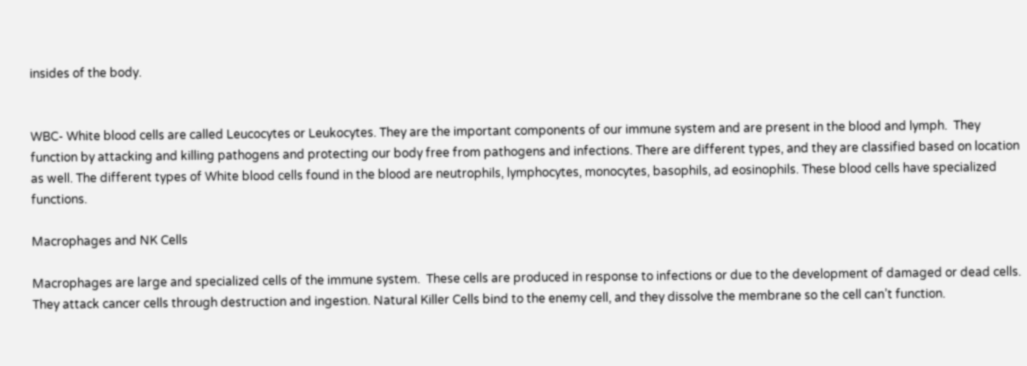insides of the body.


WBC- White blood cells are called Leucocytes or Leukocytes. They are the important components of our immune system and are present in the blood and lymph.  They function by attacking and killing pathogens and protecting our body free from pathogens and infections. There are different types, and they are classified based on location as well. The different types of White blood cells found in the blood are neutrophils, lymphocytes, monocytes, basophils, ad eosinophils. These blood cells have specialized functions.

Macrophages and NK Cells

Macrophages are large and specialized cells of the immune system.  These cells are produced in response to infections or due to the development of damaged or dead cells. They attack cancer cells through destruction and ingestion. Natural Killer Cells bind to the enemy cell, and they dissolve the membrane so the cell can’t function.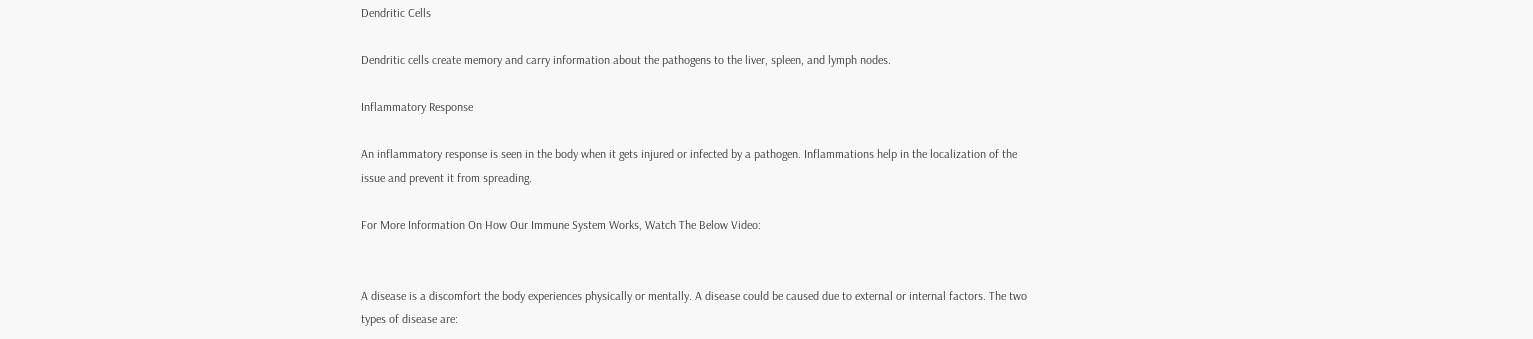Dendritic Cells

Dendritic cells create memory and carry information about the pathogens to the liver, spleen, and lymph nodes.

Inflammatory Response

An inflammatory response is seen in the body when it gets injured or infected by a pathogen. Inflammations help in the localization of the issue and prevent it from spreading.

For More Information On How Our Immune System Works, Watch The Below Video:


A disease is a discomfort the body experiences physically or mentally. A disease could be caused due to external or internal factors. The two types of disease are: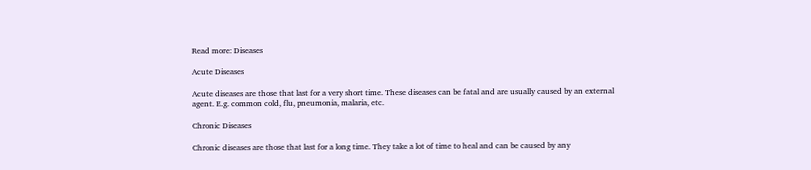Read more: Diseases

Acute Diseases

Acute diseases are those that last for a very short time. These diseases can be fatal and are usually caused by an external agent. E.g. common cold, flu, pneumonia, malaria, etc.

Chronic Diseases

Chronic diseases are those that last for a long time. They take a lot of time to heal and can be caused by any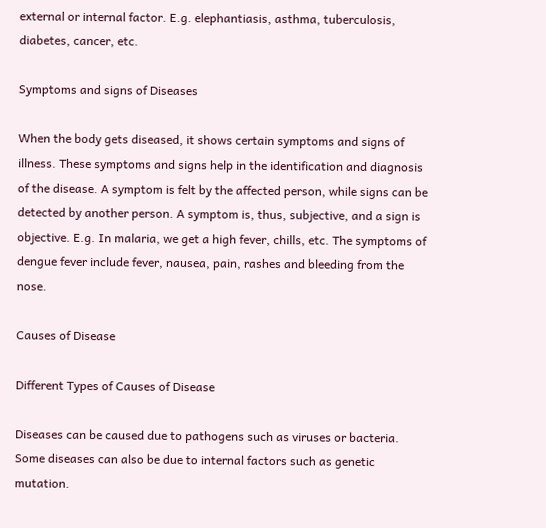external or internal factor. E.g. elephantiasis, asthma, tuberculosis, diabetes, cancer, etc.

Symptoms and signs of Diseases

When the body gets diseased, it shows certain symptoms and signs of illness. These symptoms and signs help in the identification and diagnosis of the disease. A symptom is felt by the affected person, while signs can be detected by another person. A symptom is, thus, subjective, and a sign is objective. E.g. In malaria, we get a high fever, chills, etc. The symptoms of dengue fever include fever, nausea, pain, rashes and bleeding from the nose.

Causes of Disease

Different Types of Causes of Disease

Diseases can be caused due to pathogens such as viruses or bacteria. Some diseases can also be due to internal factors such as genetic mutation.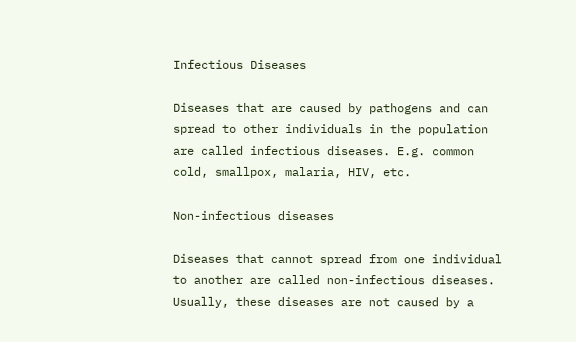Infectious Diseases

Diseases that are caused by pathogens and can spread to other individuals in the population are called infectious diseases. E.g. common cold, smallpox, malaria, HIV, etc.

Non-infectious diseases

Diseases that cannot spread from one individual to another are called non-infectious diseases. Usually, these diseases are not caused by a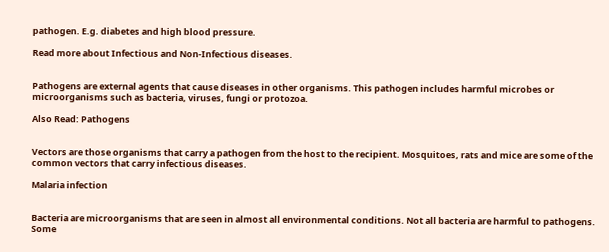pathogen. E.g. diabetes and high blood pressure.

Read more about Infectious and Non-Infectious diseases.


Pathogens are external agents that cause diseases in other organisms. This pathogen includes harmful microbes or microorganisms such as bacteria, viruses, fungi or protozoa.

Also Read: Pathogens


Vectors are those organisms that carry a pathogen from the host to the recipient. Mosquitoes, rats and mice are some of the common vectors that carry infectious diseases.

Malaria infection


Bacteria are microorganisms that are seen in almost all environmental conditions. Not all bacteria are harmful to pathogens. Some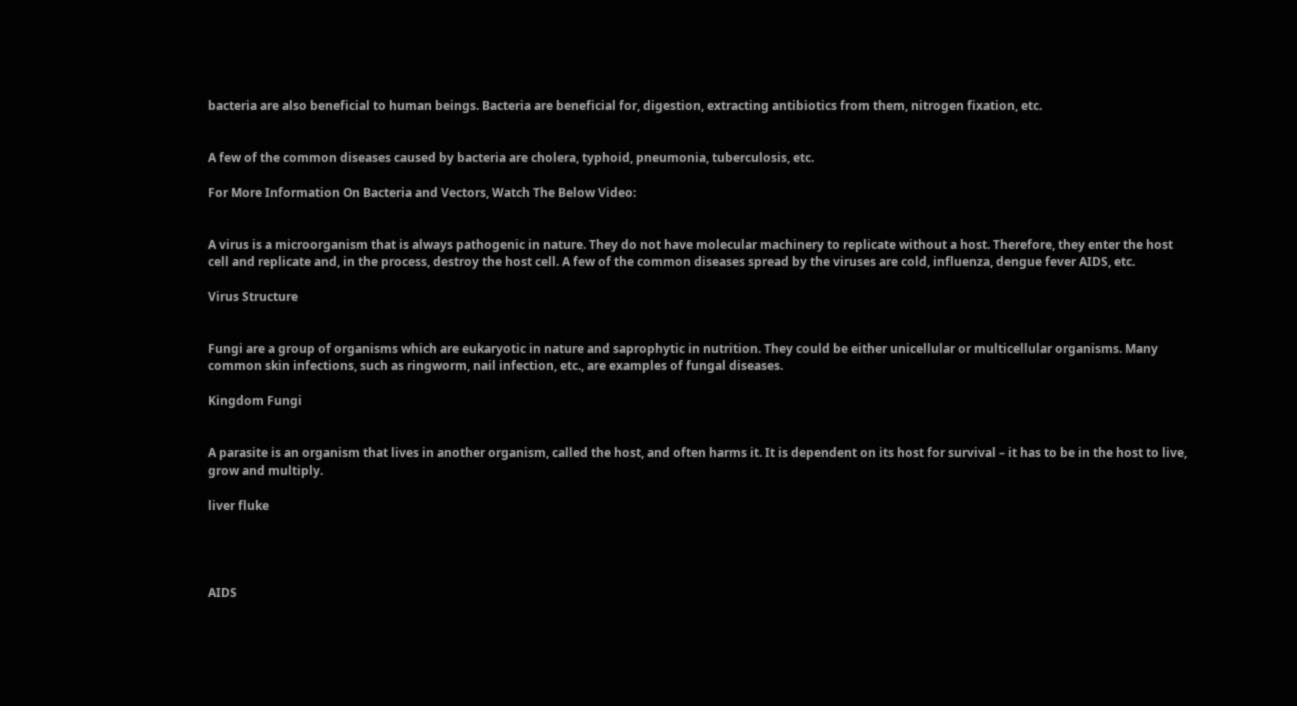bacteria are also beneficial to human beings. Bacteria are beneficial for, digestion, extracting antibiotics from them, nitrogen fixation, etc.


A few of the common diseases caused by bacteria are cholera, typhoid, pneumonia, tuberculosis, etc.

For More Information On Bacteria and Vectors, Watch The Below Video:


A virus is a microorganism that is always pathogenic in nature. They do not have molecular machinery to replicate without a host. Therefore, they enter the host cell and replicate and, in the process, destroy the host cell. A few of the common diseases spread by the viruses are cold, influenza, dengue fever AIDS, etc.

Virus Structure


Fungi are a group of organisms which are eukaryotic in nature and saprophytic in nutrition. They could be either unicellular or multicellular organisms. Many common skin infections, such as ringworm, nail infection, etc., are examples of fungal diseases.

Kingdom Fungi


A parasite is an organism that lives in another organism, called the host, and often harms it. It is dependent on its host for survival – it has to be in the host to live, grow and multiply.

liver fluke




AIDS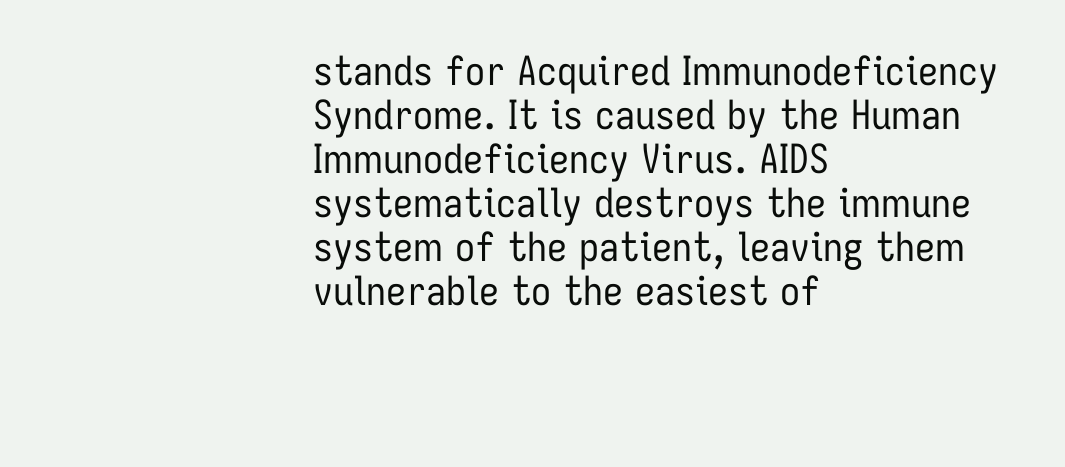stands for Acquired Immunodeficiency Syndrome. It is caused by the Human Immunodeficiency Virus. AIDS systematically destroys the immune system of the patient, leaving them vulnerable to the easiest of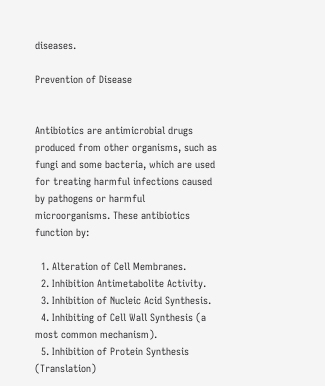diseases.

Prevention of Disease


Antibiotics are antimicrobial drugs produced from other organisms, such as fungi and some bacteria, which are used for treating harmful infections caused by pathogens or harmful microorganisms. These antibiotics function by:

  1. Alteration of Cell Membranes.
  2. Inhibition Antimetabolite Activity.
  3. Inhibition of Nucleic Acid Synthesis.
  4. Inhibiting of Cell Wall Synthesis (a most common mechanism).
  5. Inhibition of Protein Synthesis (Translation)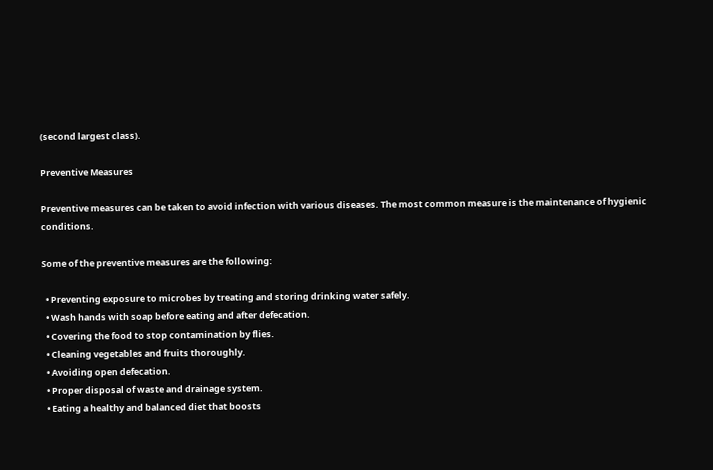(second largest class).

Preventive Measures

Preventive measures can be taken to avoid infection with various diseases. The most common measure is the maintenance of hygienic conditions.

Some of the preventive measures are the following:

  • Preventing exposure to microbes by treating and storing drinking water safely.
  • Wash hands with soap before eating and after defecation.
  • Covering the food to stop contamination by flies.
  • Cleaning vegetables and fruits thoroughly.
  • Avoiding open defecation.
  • Proper disposal of waste and drainage system.
  • Eating a healthy and balanced diet that boosts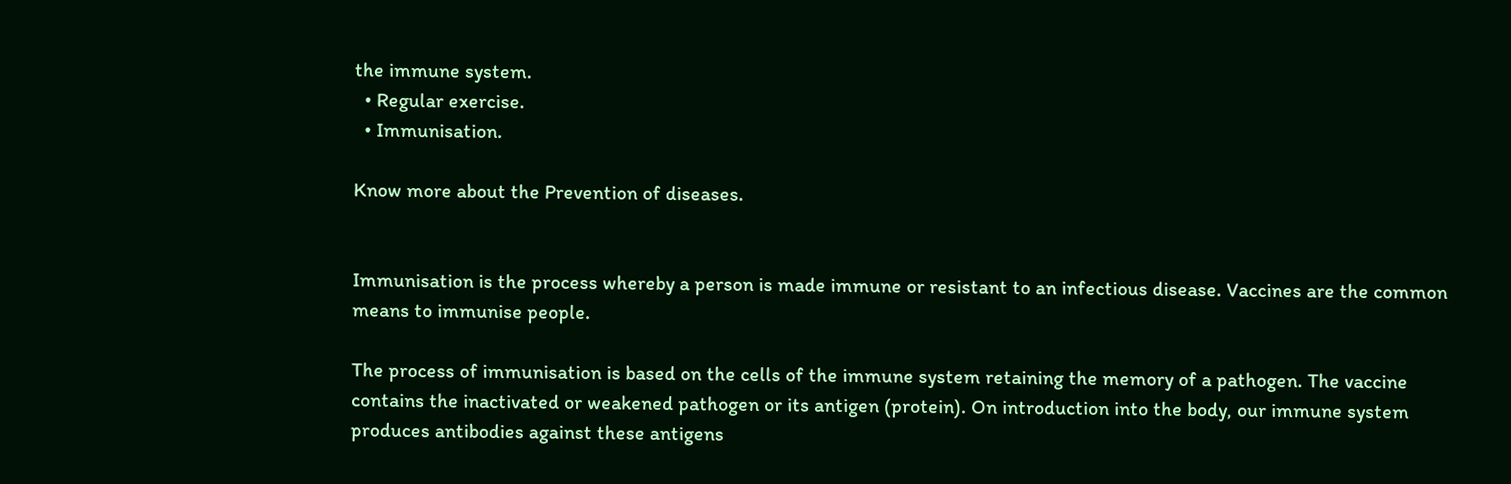the immune system.
  • Regular exercise.
  • Immunisation.

Know more about the Prevention of diseases.


Immunisation is the process whereby a person is made immune or resistant to an infectious disease. Vaccines are the common means to immunise people.

The process of immunisation is based on the cells of the immune system retaining the memory of a pathogen. The vaccine contains the inactivated or weakened pathogen or its antigen (protein). On introduction into the body, our immune system produces antibodies against these antigens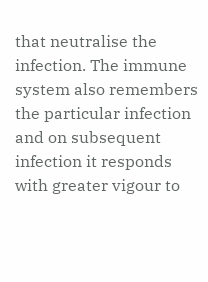that neutralise the infection. The immune system also remembers the particular infection and on subsequent infection it responds with greater vigour to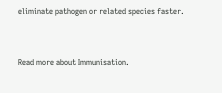eliminate pathogen or related species faster.


Read more about Immunisation.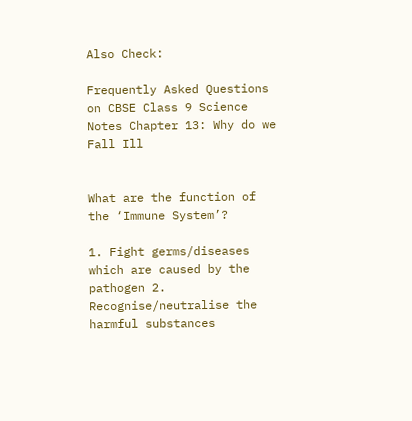Also Check:

Frequently Asked Questions on CBSE Class 9 Science Notes Chapter 13: Why do we Fall Ill


What are the function of the ‘Immune System’?

1. Fight germs/diseases which are caused by the pathogen 2. Recognise/neutralise the harmful substances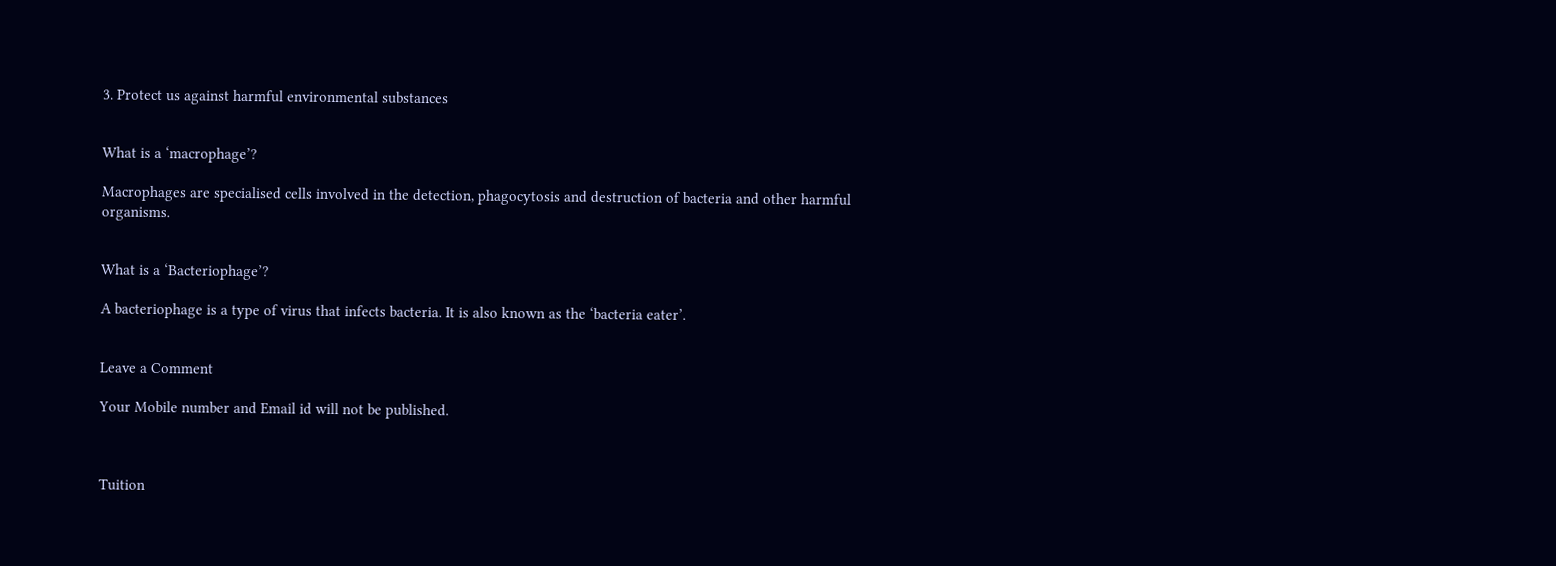3. Protect us against harmful environmental substances


What is a ‘macrophage’?

Macrophages are specialised cells involved in the detection, phagocytosis and destruction of bacteria and other harmful organisms.


What is a ‘Bacteriophage’?

A bacteriophage is a type of virus that infects bacteria. It is also known as the ‘bacteria eater’.


Leave a Comment

Your Mobile number and Email id will not be published.



Tuition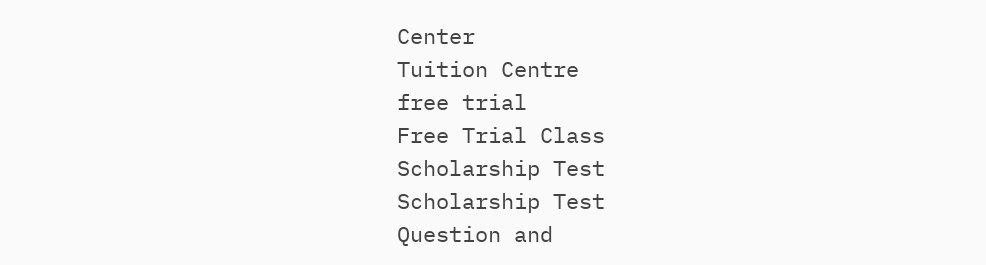Center
Tuition Centre
free trial
Free Trial Class
Scholarship Test
Scholarship Test
Question and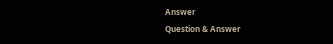Answer
Question & Answer